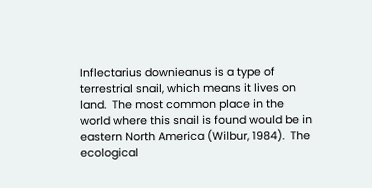Inflectarius downieanus is a type of terrestrial snail, which means it lives on land.  The most common place in the world where this snail is found would be in eastern North America (Wilbur, 1984).  The ecological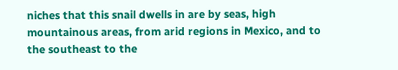niches that this snail dwells in are by seas, high mountainous areas, from arid regions in Mexico, and to the southeast to the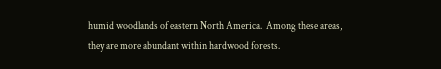humid woodlands of eastern North America.  Among these areas, they are more abundant within hardwood forests.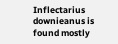Inflectarius downieanus is found mostly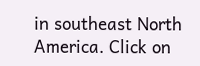in southeast North America. Click on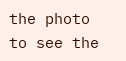the photo to see the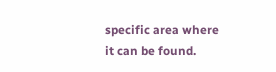specific area where it can be found.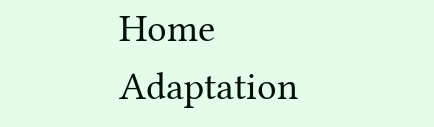Home         Adaptation